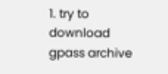1. try to download gpass archive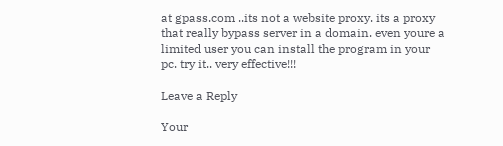at gpass.com ..its not a website proxy. its a proxy that really bypass server in a domain. even youre a limited user you can install the program in your pc. try it.. very effective!!!

Leave a Reply

Your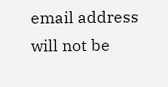email address will not be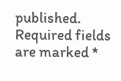published. Required fields are marked *